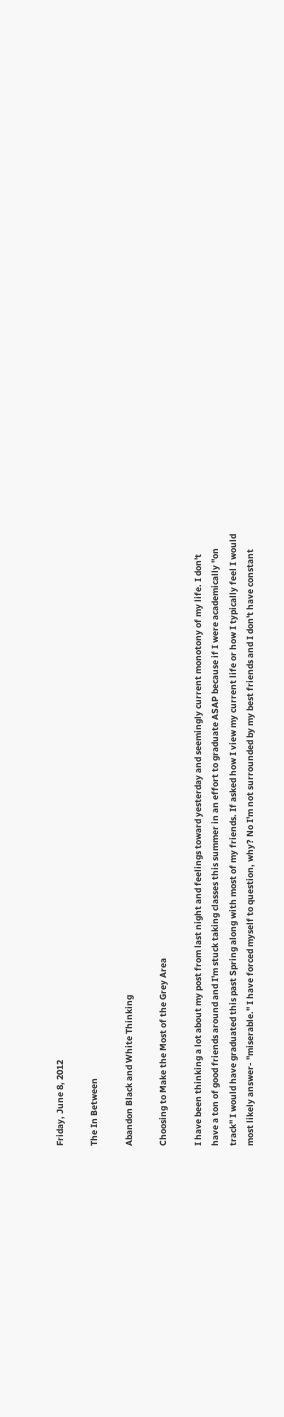Friday, June 8, 2012

The In Between

Abandon Black and White Thinking

Choosing to Make the Most of the Grey Area

I have been thinking a lot about my post from last night and feelings toward yesterday and seemingly current monotony of my life. I don't have a ton of good friends around and I'm stuck taking classes this summer in an effort to graduate ASAP because if I were academically "on track" I would have graduated this past Spring along with most of my friends. If asked how I view my current life or how I typically feel I would most likely answer- "miserable." I have forced myself to question, why? No I'm not surrounded by my best friends and I don't have constant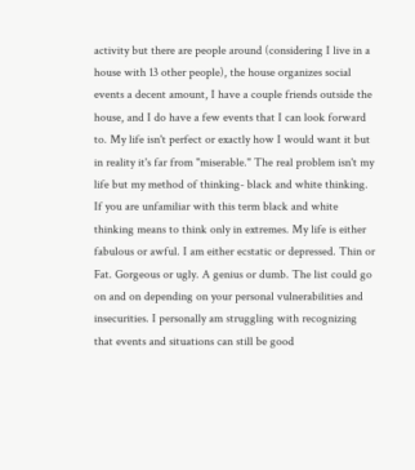activity but there are people around (considering I live in a house with 13 other people), the house organizes social events a decent amount, I have a couple friends outside the house, and I do have a few events that I can look forward to. My life isn't perfect or exactly how I would want it but in reality it's far from "miserable." The real problem isn't my life but my method of thinking- black and white thinking. If you are unfamiliar with this term black and white thinking means to think only in extremes. My life is either fabulous or awful. I am either ecstatic or depressed. Thin or Fat. Gorgeous or ugly. A genius or dumb. The list could go on and on depending on your personal vulnerabilities and insecurities. I personally am struggling with recognizing that events and situations can still be good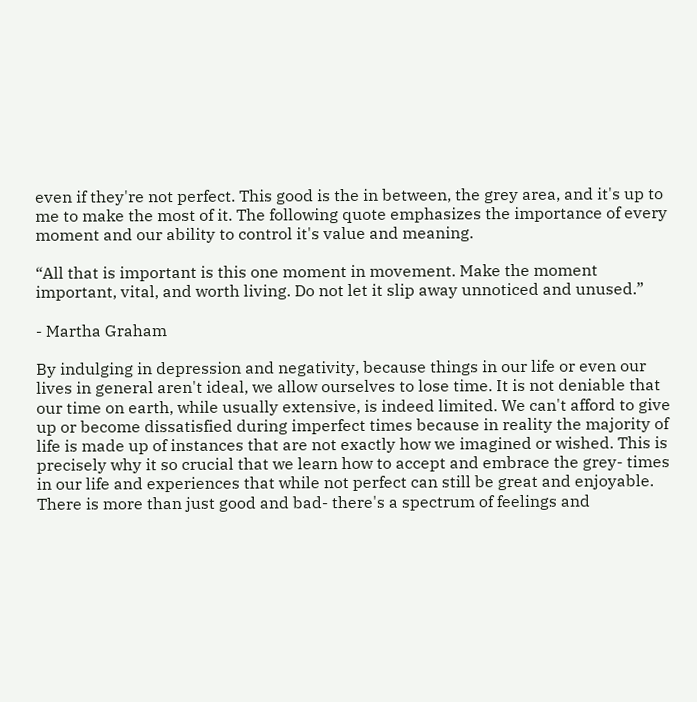even if they're not perfect. This good is the in between, the grey area, and it's up to me to make the most of it. The following quote emphasizes the importance of every moment and our ability to control it's value and meaning.

“All that is important is this one moment in movement. Make the moment important, vital, and worth living. Do not let it slip away unnoticed and unused.”

- Martha Graham

By indulging in depression and negativity, because things in our life or even our lives in general aren't ideal, we allow ourselves to lose time. It is not deniable that our time on earth, while usually extensive, is indeed limited. We can't afford to give up or become dissatisfied during imperfect times because in reality the majority of life is made up of instances that are not exactly how we imagined or wished. This is precisely why it so crucial that we learn how to accept and embrace the grey- times in our life and experiences that while not perfect can still be great and enjoyable. There is more than just good and bad- there's a spectrum of feelings and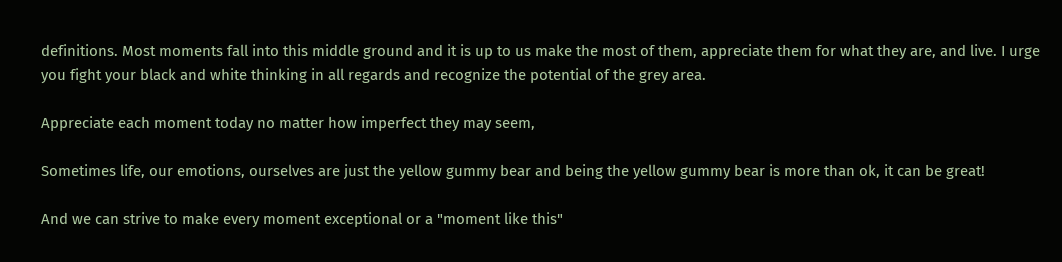definitions. Most moments fall into this middle ground and it is up to us make the most of them, appreciate them for what they are, and live. I urge you fight your black and white thinking in all regards and recognize the potential of the grey area.

Appreciate each moment today no matter how imperfect they may seem,

Sometimes life, our emotions, ourselves are just the yellow gummy bear and being the yellow gummy bear is more than ok, it can be great!

And we can strive to make every moment exceptional or a "moment like this"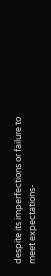despite its imperfections or failure to meet expectations-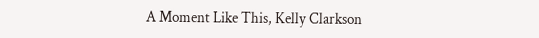A Moment Like This, Kelly Clarkson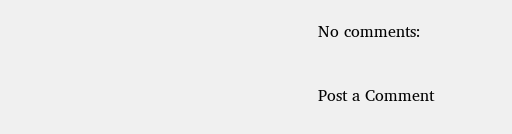No comments:

Post a Comment